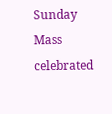Sunday Mass celebrated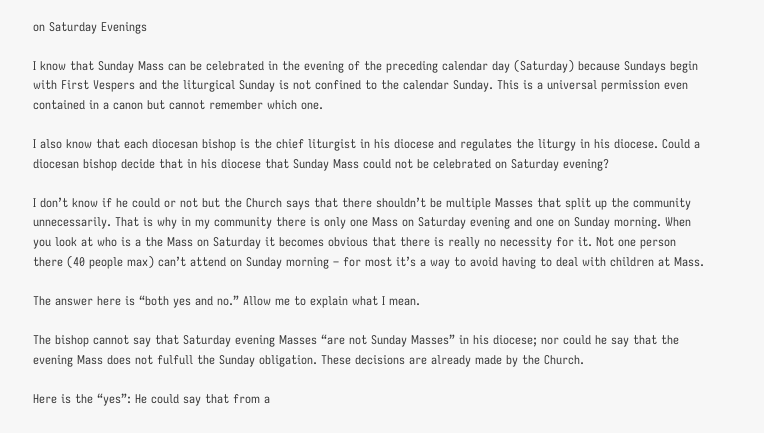on Saturday Evenings

I know that Sunday Mass can be celebrated in the evening of the preceding calendar day (Saturday) because Sundays begin with First Vespers and the liturgical Sunday is not confined to the calendar Sunday. This is a universal permission even contained in a canon but cannot remember which one.

I also know that each diocesan bishop is the chief liturgist in his diocese and regulates the liturgy in his diocese. Could a diocesan bishop decide that in his diocese that Sunday Mass could not be celebrated on Saturday evening?

I don’t know if he could or not but the Church says that there shouldn’t be multiple Masses that split up the community unnecessarily. That is why in my community there is only one Mass on Saturday evening and one on Sunday morning. When you look at who is a the Mass on Saturday it becomes obvious that there is really no necessity for it. Not one person there (40 people max) can’t attend on Sunday morning – for most it’s a way to avoid having to deal with children at Mass.

The answer here is “both yes and no.” Allow me to explain what I mean.

The bishop cannot say that Saturday evening Masses “are not Sunday Masses” in his diocese; nor could he say that the evening Mass does not fulfull the Sunday obligation. These decisions are already made by the Church.

Here is the “yes”: He could say that from a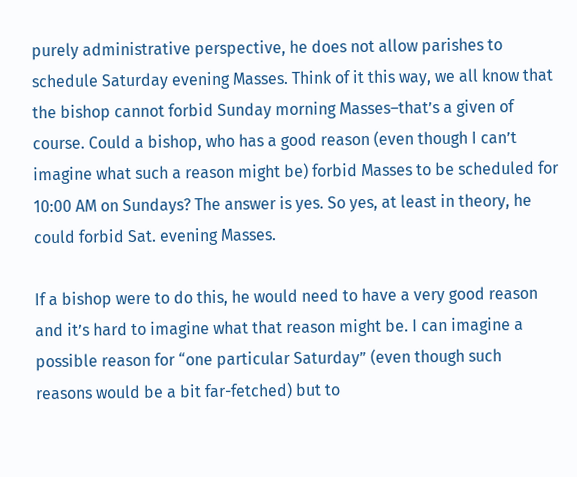purely administrative perspective, he does not allow parishes to schedule Saturday evening Masses. Think of it this way, we all know that the bishop cannot forbid Sunday morning Masses–that’s a given of course. Could a bishop, who has a good reason (even though I can’t imagine what such a reason might be) forbid Masses to be scheduled for 10:00 AM on Sundays? The answer is yes. So yes, at least in theory, he could forbid Sat. evening Masses.

If a bishop were to do this, he would need to have a very good reason and it’s hard to imagine what that reason might be. I can imagine a possible reason for “one particular Saturday” (even though such reasons would be a bit far-fetched) but to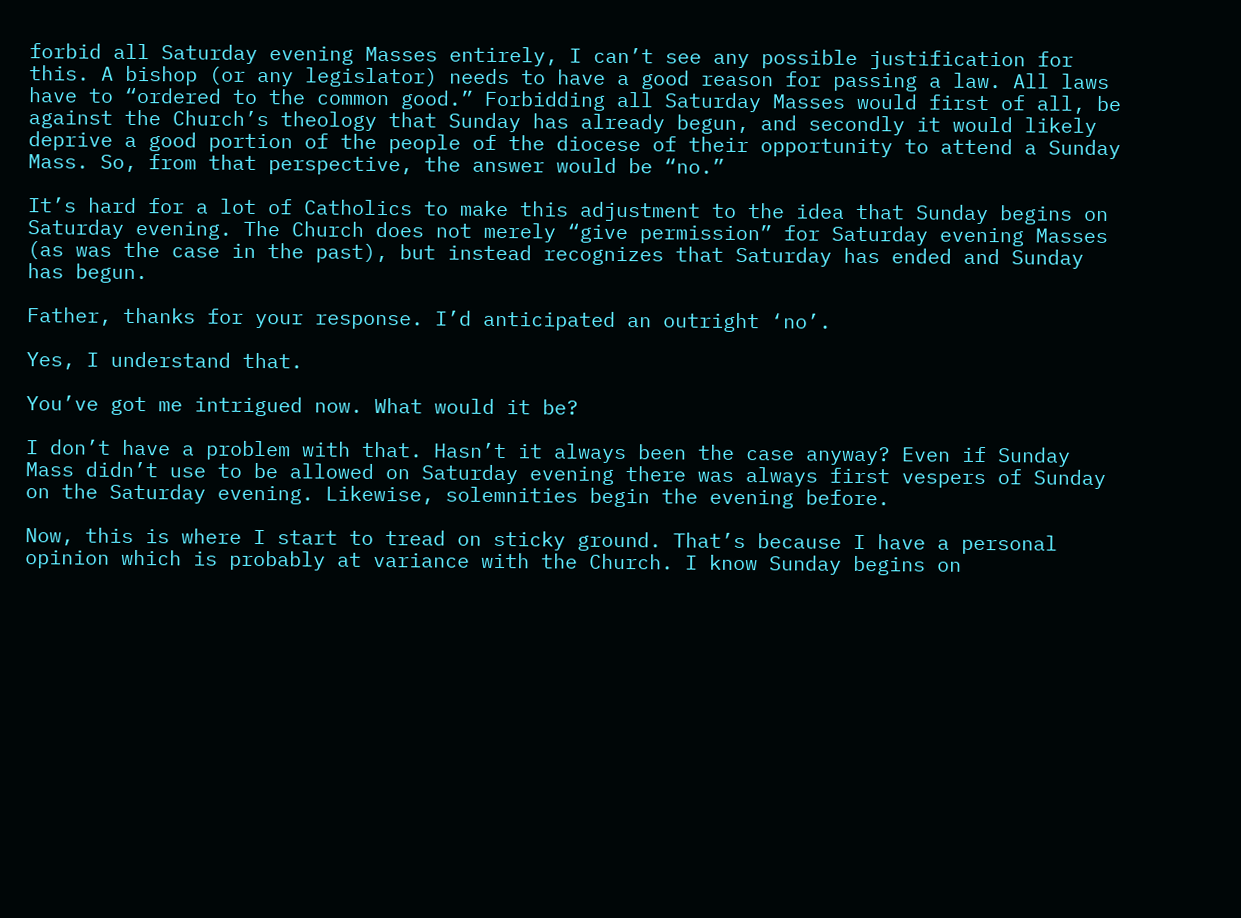forbid all Saturday evening Masses entirely, I can’t see any possible justification for this. A bishop (or any legislator) needs to have a good reason for passing a law. All laws have to “ordered to the common good.” Forbidding all Saturday Masses would first of all, be against the Church’s theology that Sunday has already begun, and secondly it would likely deprive a good portion of the people of the diocese of their opportunity to attend a Sunday Mass. So, from that perspective, the answer would be “no.”

It’s hard for a lot of Catholics to make this adjustment to the idea that Sunday begins on Saturday evening. The Church does not merely “give permission” for Saturday evening Masses (as was the case in the past), but instead recognizes that Saturday has ended and Sunday has begun.

Father, thanks for your response. I’d anticipated an outright ‘no’.

Yes, I understand that.

You’ve got me intrigued now. What would it be?

I don’t have a problem with that. Hasn’t it always been the case anyway? Even if Sunday Mass didn’t use to be allowed on Saturday evening there was always first vespers of Sunday on the Saturday evening. Likewise, solemnities begin the evening before.

Now, this is where I start to tread on sticky ground. That’s because I have a personal opinion which is probably at variance with the Church. I know Sunday begins on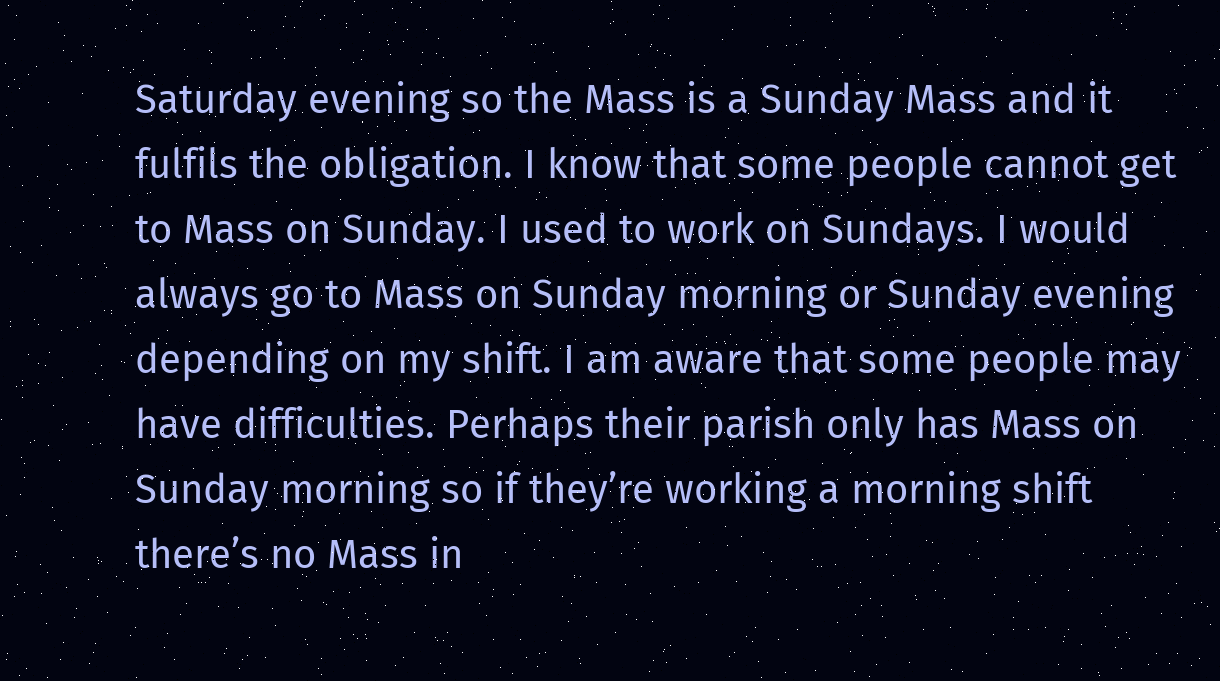Saturday evening so the Mass is a Sunday Mass and it fulfils the obligation. I know that some people cannot get to Mass on Sunday. I used to work on Sundays. I would always go to Mass on Sunday morning or Sunday evening depending on my shift. I am aware that some people may have difficulties. Perhaps their parish only has Mass on Sunday morning so if they’re working a morning shift there’s no Mass in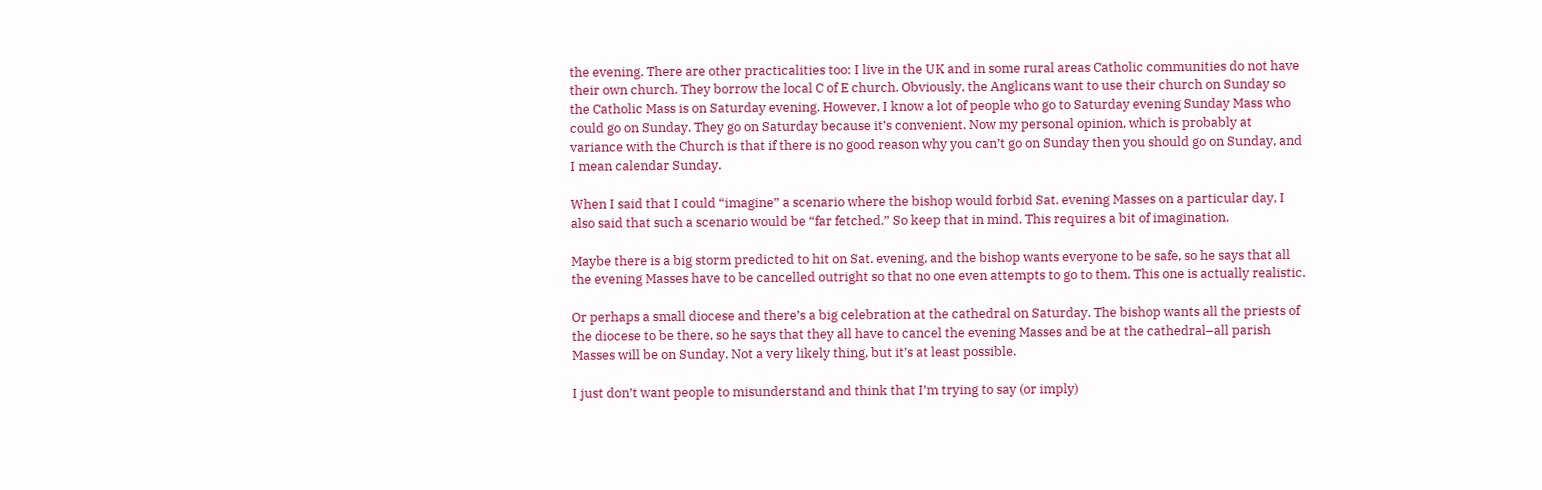the evening. There are other practicalities too: I live in the UK and in some rural areas Catholic communities do not have their own church. They borrow the local C of E church. Obviously, the Anglicans want to use their church on Sunday so the Catholic Mass is on Saturday evening. However, I know a lot of people who go to Saturday evening Sunday Mass who could go on Sunday. They go on Saturday because it’s convenient. Now my personal opinion, which is probably at variance with the Church is that if there is no good reason why you can’t go on Sunday then you should go on Sunday, and I mean calendar Sunday.

When I said that I could “imagine” a scenario where the bishop would forbid Sat. evening Masses on a particular day, I also said that such a scenario would be “far fetched.” So keep that in mind. This requires a bit of imagination.

Maybe there is a big storm predicted to hit on Sat. evening, and the bishop wants everyone to be safe, so he says that all the evening Masses have to be cancelled outright so that no one even attempts to go to them. This one is actually realistic.

Or perhaps a small diocese and there’s a big celebration at the cathedral on Saturday. The bishop wants all the priests of the diocese to be there, so he says that they all have to cancel the evening Masses and be at the cathedral–all parish Masses will be on Sunday. Not a very likely thing, but it’s at least possible.

I just don’t want people to misunderstand and think that I’m trying to say (or imply)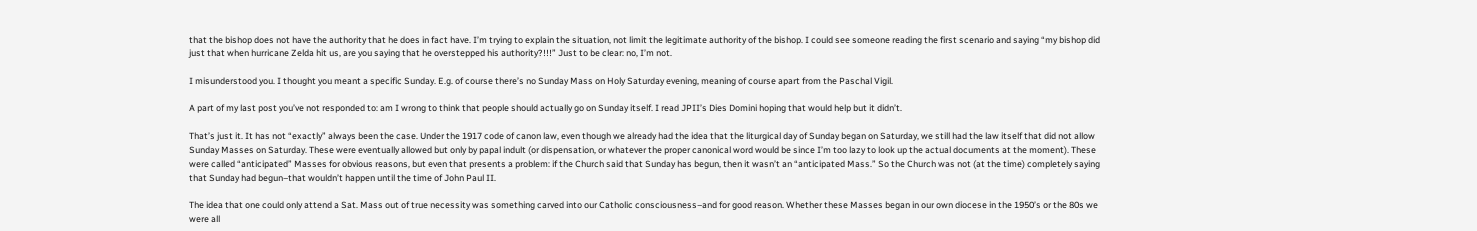that the bishop does not have the authority that he does in fact have. I’m trying to explain the situation, not limit the legitimate authority of the bishop. I could see someone reading the first scenario and saying “my bishop did just that when hurricane Zelda hit us, are you saying that he overstepped his authority?!!!” Just to be clear: no, I’m not.

I misunderstood you. I thought you meant a specific Sunday. E.g. of course there’s no Sunday Mass on Holy Saturday evening, meaning of course apart from the Paschal Vigil.

A part of my last post you’ve not responded to: am I wrong to think that people should actually go on Sunday itself. I read JPII’s Dies Domini hoping that would help but it didn’t.

That’s just it. It has not “exactly” always been the case. Under the 1917 code of canon law, even though we already had the idea that the liturgical day of Sunday began on Saturday, we still had the law itself that did not allow Sunday Masses on Saturday. These were eventually allowed but only by papal indult (or dispensation, or whatever the proper canonical word would be since I’m too lazy to look up the actual documents at the moment). These were called “anticipated” Masses for obvious reasons, but even that presents a problem: if the Church said that Sunday has begun, then it wasn’t an “anticipated Mass.” So the Church was not (at the time) completely saying that Sunday had begun–that wouldn’t happen until the time of John Paul II.

The idea that one could only attend a Sat. Mass out of true necessity was something carved into our Catholic consciousness–and for good reason. Whether these Masses began in our own diocese in the 1950’s or the 80s we were all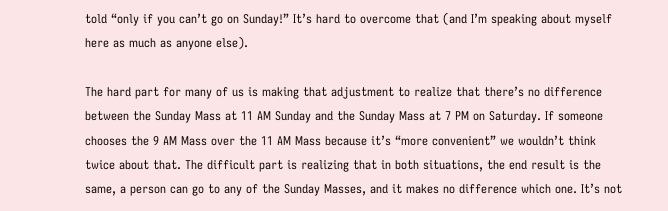told “only if you can’t go on Sunday!” It’s hard to overcome that (and I’m speaking about myself here as much as anyone else).

The hard part for many of us is making that adjustment to realize that there’s no difference between the Sunday Mass at 11 AM Sunday and the Sunday Mass at 7 PM on Saturday. If someone chooses the 9 AM Mass over the 11 AM Mass because it’s “more convenient” we wouldn’t think twice about that. The difficult part is realizing that in both situations, the end result is the same, a person can go to any of the Sunday Masses, and it makes no difference which one. It’s not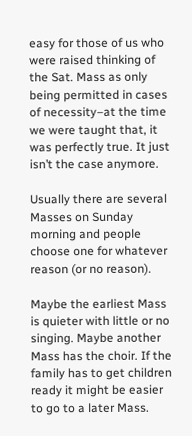easy for those of us who were raised thinking of the Sat. Mass as only being permitted in cases of necessity–at the time we were taught that, it was perfectly true. It just isn’t the case anymore.

Usually there are several Masses on Sunday morning and people choose one for whatever reason (or no reason).

Maybe the earliest Mass is quieter with little or no singing. Maybe another Mass has the choir. If the family has to get children ready it might be easier to go to a later Mass.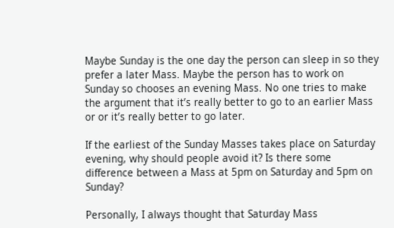Maybe Sunday is the one day the person can sleep in so they prefer a later Mass. Maybe the person has to work on Sunday so chooses an evening Mass. No one tries to make the argument that it’s really better to go to an earlier Mass or or it’s really better to go later.

If the earliest of the Sunday Masses takes place on Saturday evening, why should people avoid it? Is there some difference between a Mass at 5pm on Saturday and 5pm on Sunday?

Personally, I always thought that Saturday Mass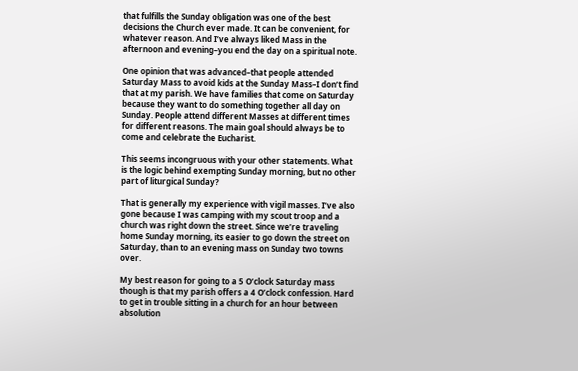that fulfills the Sunday obligation was one of the best decisions the Church ever made. It can be convenient, for whatever reason. And I’ve always liked Mass in the afternoon and evening–you end the day on a spiritual note.

One opinion that was advanced–that people attended Saturday Mass to avoid kids at the Sunday Mass–I don’t find that at my parish. We have families that come on Saturday because they want to do something together all day on Sunday. People attend different Masses at different times for different reasons. The main goal should always be to come and celebrate the Eucharist.

This seems incongruous with your other statements. What is the logic behind exempting Sunday morning, but no other part of liturgical Sunday?

That is generally my experience with vigil masses. I’ve also gone because I was camping with my scout troop and a church was right down the street. Since we’re traveling home Sunday morning, its easier to go down the street on Saturday, than to an evening mass on Sunday two towns over.

My best reason for going to a 5 O’clock Saturday mass though is that my parish offers a 4 O’clock confession. Hard to get in trouble sitting in a church for an hour between absolution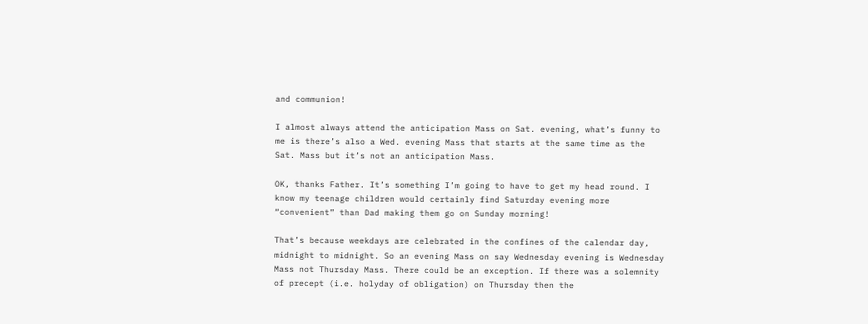and communion!

I almost always attend the anticipation Mass on Sat. evening, what’s funny to me is there’s also a Wed. evening Mass that starts at the same time as the Sat. Mass but it’s not an anticipation Mass.

OK, thanks Father. It’s something I’m going to have to get my head round. I know my teenage children would certainly find Saturday evening more “convenient” than Dad making them go on Sunday morning!

That’s because weekdays are celebrated in the confines of the calendar day, midnight to midnight. So an evening Mass on say Wednesday evening is Wednesday Mass not Thursday Mass. There could be an exception. If there was a solemnity of precept (i.e. holyday of obligation) on Thursday then the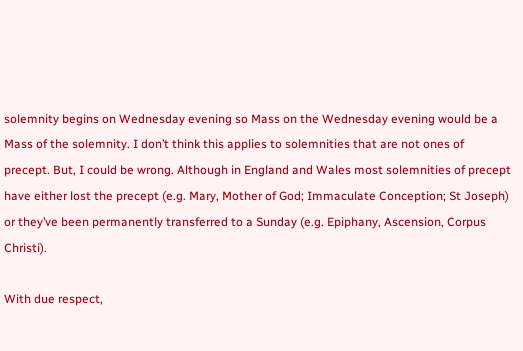solemnity begins on Wednesday evening so Mass on the Wednesday evening would be a Mass of the solemnity. I don’t think this applies to solemnities that are not ones of precept. But, I could be wrong. Although in England and Wales most solemnities of precept have either lost the precept (e.g. Mary, Mother of God; Immaculate Conception; St Joseph) or they’ve been permanently transferred to a Sunday (e.g. Epiphany, Ascension, Corpus Christi).

With due respect,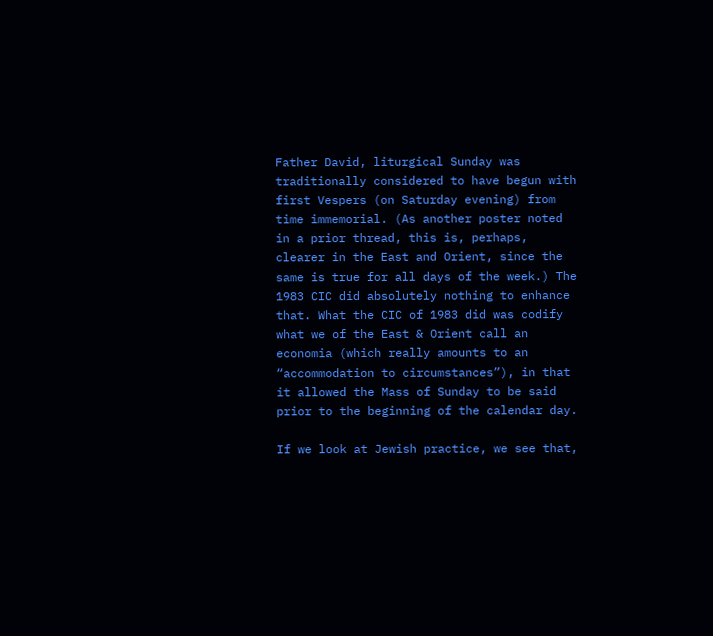Father David, liturgical Sunday was traditionally considered to have begun with first Vespers (on Saturday evening) from time immemorial. (As another poster noted in a prior thread, this is, perhaps, clearer in the East and Orient, since the same is true for all days of the week.) The 1983 CIC did absolutely nothing to enhance that. What the CIC of 1983 did was codify what we of the East & Orient call an economia (which really amounts to an “accommodation to circumstances”), in that it allowed the Mass of Sunday to be said prior to the beginning of the calendar day.

If we look at Jewish practice, we see that,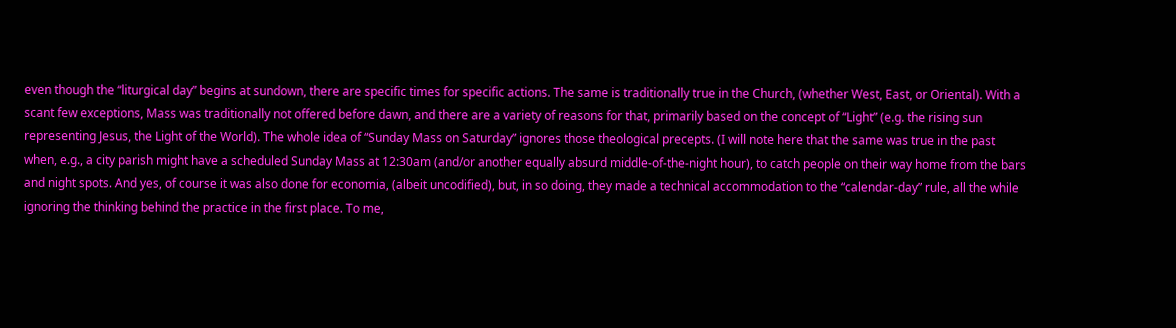even though the “liturgical day” begins at sundown, there are specific times for specific actions. The same is traditionally true in the Church, (whether West, East, or Oriental). With a scant few exceptions, Mass was traditionally not offered before dawn, and there are a variety of reasons for that, primarily based on the concept of “Light” (e.g. the rising sun representing Jesus, the Light of the World). The whole idea of “Sunday Mass on Saturday” ignores those theological precepts. (I will note here that the same was true in the past when, e.g., a city parish might have a scheduled Sunday Mass at 12:30am (and/or another equally absurd middle-of-the-night hour), to catch people on their way home from the bars and night spots. And yes, of course it was also done for economia, (albeit uncodified), but, in so doing, they made a technical accommodation to the “calendar-day” rule, all the while ignoring the thinking behind the practice in the first place. To me,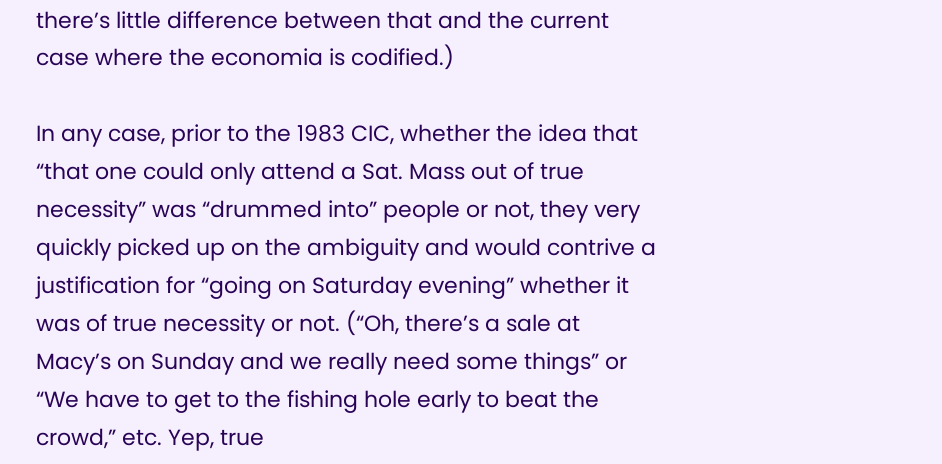there’s little difference between that and the current case where the economia is codified.)

In any case, prior to the 1983 CIC, whether the idea that “that one could only attend a Sat. Mass out of true necessity” was “drummed into” people or not, they very quickly picked up on the ambiguity and would contrive a justification for “going on Saturday evening” whether it was of true necessity or not. (“Oh, there’s a sale at Macy’s on Sunday and we really need some things” or “We have to get to the fishing hole early to beat the crowd,” etc. Yep, true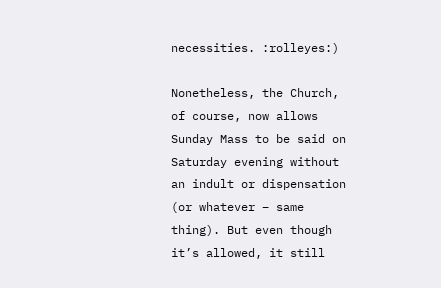necessities. :rolleyes:)

Nonetheless, the Church, of course, now allows Sunday Mass to be said on Saturday evening without an indult or dispensation (or whatever – same thing). But even though it’s allowed, it still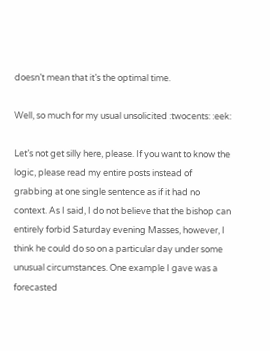doesn’t mean that it’s the optimal time.

Well, so much for my usual unsolicited :twocents: :eek:

Let’s not get silly here, please. If you want to know the logic, please read my entire posts instead of grabbing at one single sentence as if it had no context. As I said, I do not believe that the bishop can entirely forbid Saturday evening Masses, however, I think he could do so on a particular day under some unusual circumstances. One example I gave was a forecasted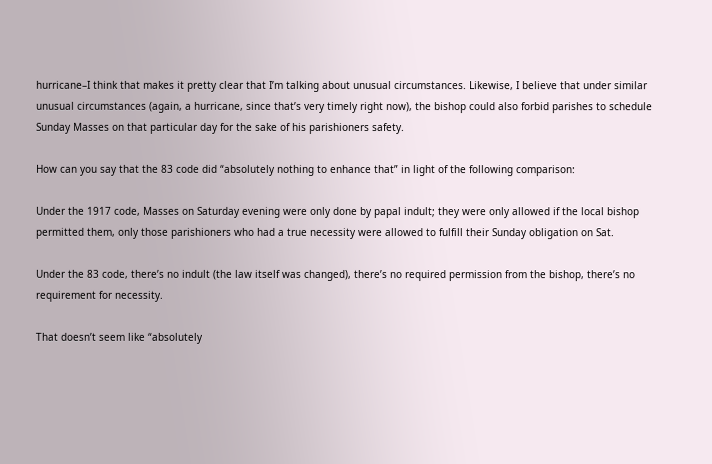hurricane–I think that makes it pretty clear that I’m talking about unusual circumstances. Likewise, I believe that under similar unusual circumstances (again, a hurricane, since that’s very timely right now), the bishop could also forbid parishes to schedule Sunday Masses on that particular day for the sake of his parishioners safety.

How can you say that the 83 code did “absolutely nothing to enhance that” in light of the following comparison:

Under the 1917 code, Masses on Saturday evening were only done by papal indult; they were only allowed if the local bishop permitted them, only those parishioners who had a true necessity were allowed to fulfill their Sunday obligation on Sat.

Under the 83 code, there’s no indult (the law itself was changed), there’s no required permission from the bishop, there’s no requirement for necessity.

That doesn’t seem like “absolutely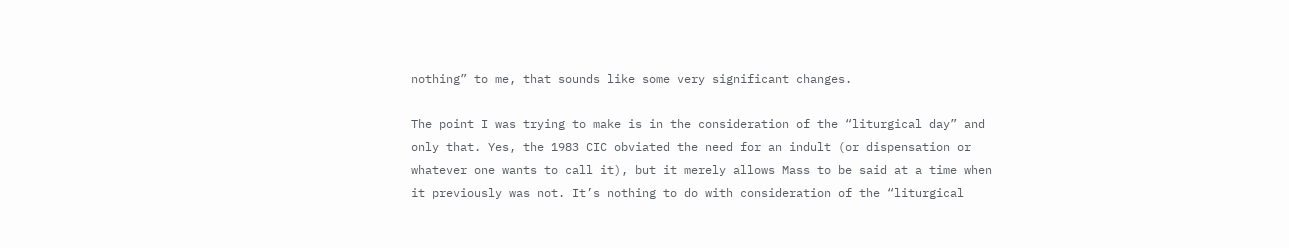nothing” to me, that sounds like some very significant changes.

The point I was trying to make is in the consideration of the “liturgical day” and only that. Yes, the 1983 CIC obviated the need for an indult (or dispensation or whatever one wants to call it), but it merely allows Mass to be said at a time when it previously was not. It’s nothing to do with consideration of the “liturgical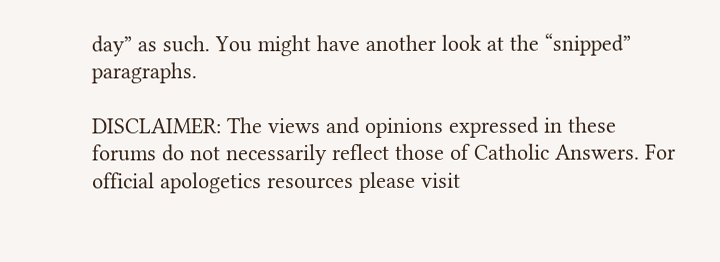day” as such. You might have another look at the “snipped” paragraphs.

DISCLAIMER: The views and opinions expressed in these forums do not necessarily reflect those of Catholic Answers. For official apologetics resources please visit